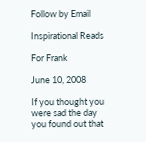Follow by Email

Inspirational Reads

For Frank

June 10, 2008

If you thought you were sad the day you found out that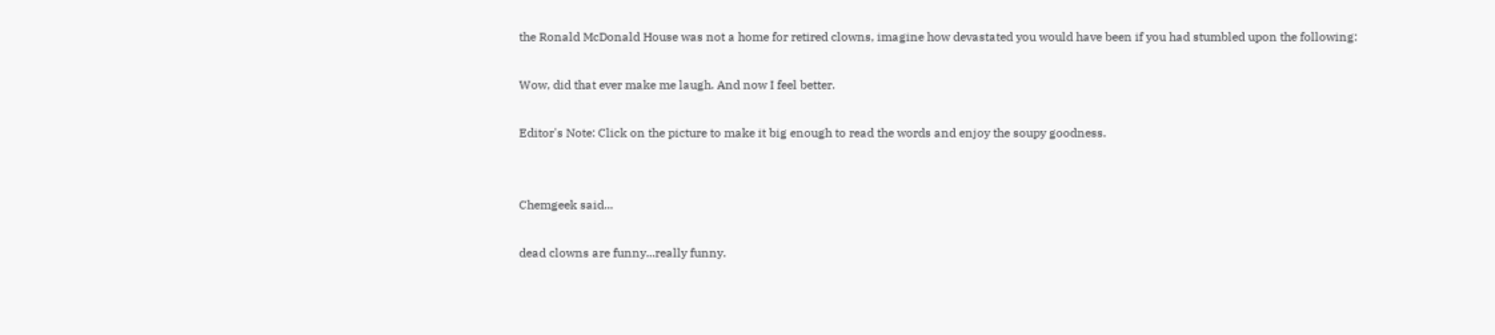the Ronald McDonald House was not a home for retired clowns, imagine how devastated you would have been if you had stumbled upon the following:

Wow, did that ever make me laugh. And now I feel better.

Editor's Note: Click on the picture to make it big enough to read the words and enjoy the soupy goodness.


Chemgeek said...

dead clowns are funny...really funny.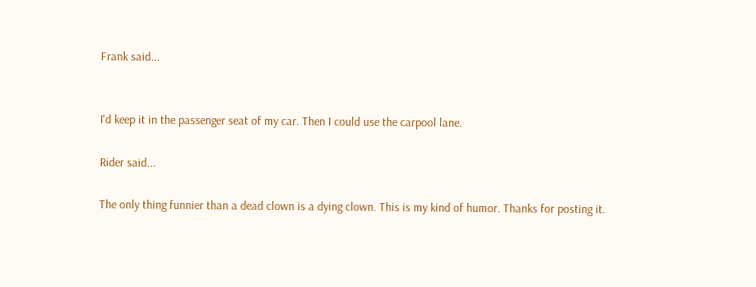Frank said...


I'd keep it in the passenger seat of my car. Then I could use the carpool lane.

Rider said...

The only thing funnier than a dead clown is a dying clown. This is my kind of humor. Thanks for posting it.